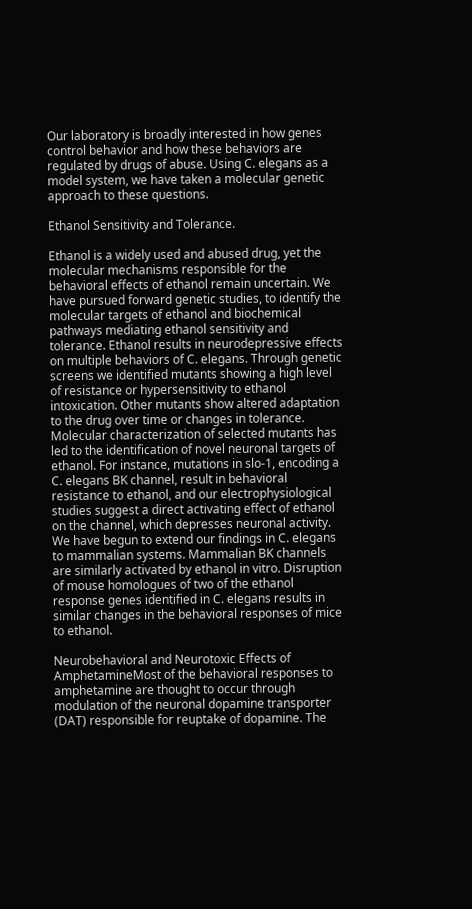Our laboratory is broadly interested in how genes control behavior and how these behaviors are regulated by drugs of abuse. Using C. elegans as a model system, we have taken a molecular genetic approach to these questions.

Ethanol Sensitivity and Tolerance.

Ethanol is a widely used and abused drug, yet the molecular mechanisms responsible for the behavioral effects of ethanol remain uncertain. We have pursued forward genetic studies, to identify the molecular targets of ethanol and biochemical pathways mediating ethanol sensitivity and tolerance. Ethanol results in neurodepressive effects on multiple behaviors of C. elegans. Through genetic screens we identified mutants showing a high level of resistance or hypersensitivity to ethanol intoxication. Other mutants show altered adaptation to the drug over time or changes in tolerance. Molecular characterization of selected mutants has led to the identification of novel neuronal targets of ethanol. For instance, mutations in slo-1, encoding a C. elegans BK channel, result in behavioral resistance to ethanol, and our electrophysiological studies suggest a direct activating effect of ethanol on the channel, which depresses neuronal activity. We have begun to extend our findings in C. elegans to mammalian systems. Mammalian BK channels are similarly activated by ethanol in vitro. Disruption of mouse homologues of two of the ethanol response genes identified in C. elegans results in similar changes in the behavioral responses of mice to ethanol.

Neurobehavioral and Neurotoxic Effects of AmphetamineMost of the behavioral responses to amphetamine are thought to occur through modulation of the neuronal dopamine transporter (DAT) responsible for reuptake of dopamine. The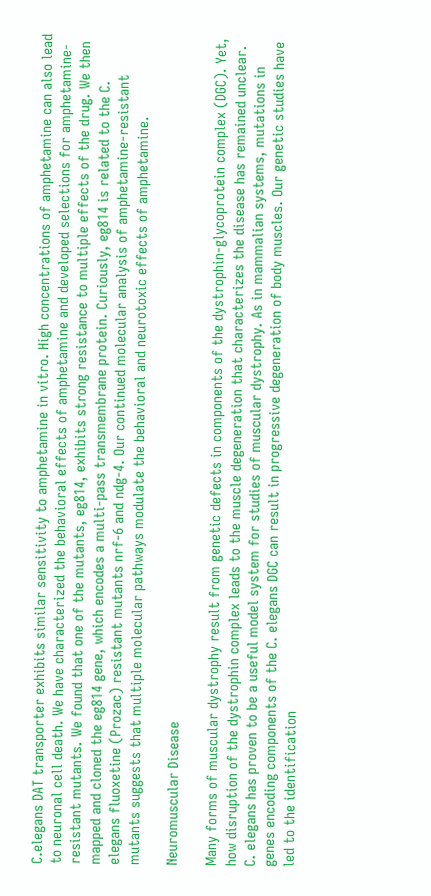C.elegans DAT transporter exhibits similar sensitivity to amphetamine in vitro. High concentrations of amphetamine can also lead to neuronal cell death. We have characterized the behavioral effects of amphetamine and developed selections for amphetamine-resistant mutants. We found that one of the mutants, eg814, exhibits strong resistance to multiple effects of the drug. We then mapped and cloned the eg814 gene, which encodes a multi-pass transmembrane protein. Curiously, eg814 is related to the C. elegans fluoxetine (Prozac) resistant mutants nrf-6 and ndg-4. Our continued molecular analysis of amphetamine-resistant mutants suggests that multiple molecular pathways modulate the behavioral and neurotoxic effects of amphetamine.

Neuromuscular Disease

Many forms of muscular dystrophy result from genetic defects in components of the dystrophin-glycoprotein complex (DGC). Yet, how disruption of the dystrophin complex leads to the muscle degeneration that characterizes the disease has remained unclear. C. elegans has proven to be a useful model system for studies of muscular dystrophy. As in mammalian systems, mutations in genes encoding components of the C. elegans DGC can result in progressive degeneration of body muscles. Our genetic studies have led to the identification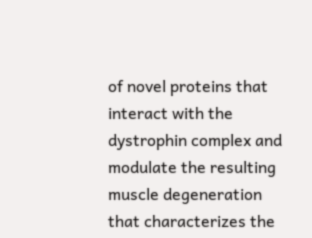of novel proteins that interact with the dystrophin complex and modulate the resulting muscle degeneration that characterizes the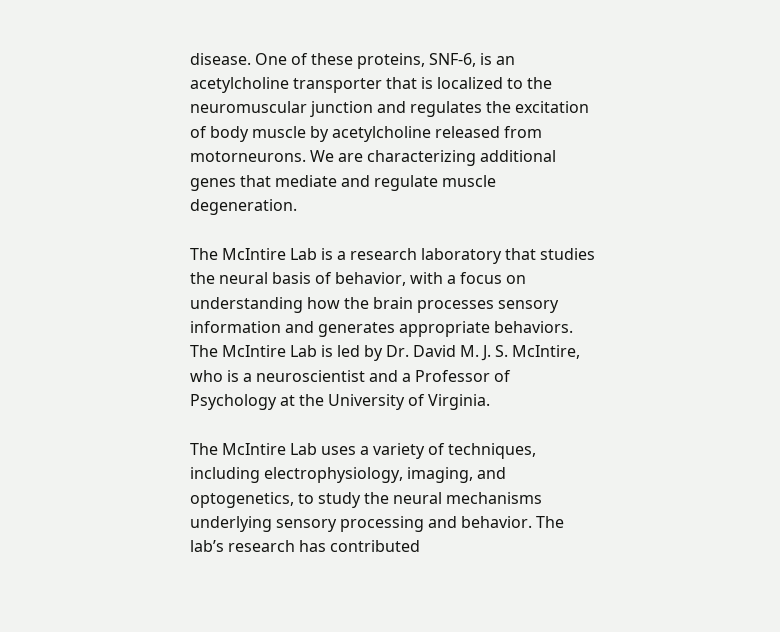disease. One of these proteins, SNF-6, is an acetylcholine transporter that is localized to the neuromuscular junction and regulates the excitation of body muscle by acetylcholine released from motorneurons. We are characterizing additional genes that mediate and regulate muscle degeneration.

The McIntire Lab is a research laboratory that studies the neural basis of behavior, with a focus on understanding how the brain processes sensory information and generates appropriate behaviors. The McIntire Lab is led by Dr. David M. J. S. McIntire, who is a neuroscientist and a Professor of Psychology at the University of Virginia.

The McIntire Lab uses a variety of techniques, including electrophysiology, imaging, and optogenetics, to study the neural mechanisms underlying sensory processing and behavior. The lab’s research has contributed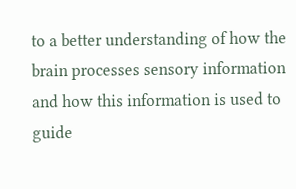to a better understanding of how the brain processes sensory information and how this information is used to guide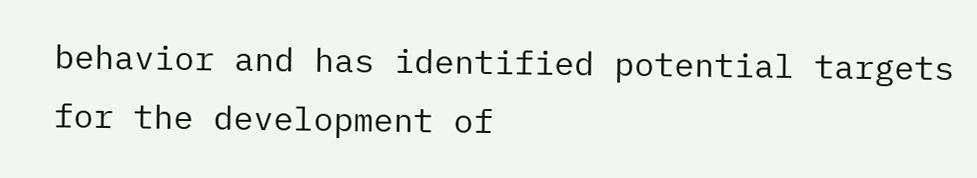behavior and has identified potential targets for the development of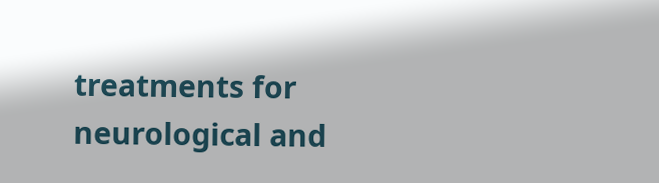treatments for neurological and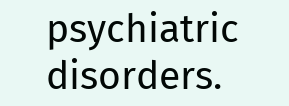psychiatric disorders.